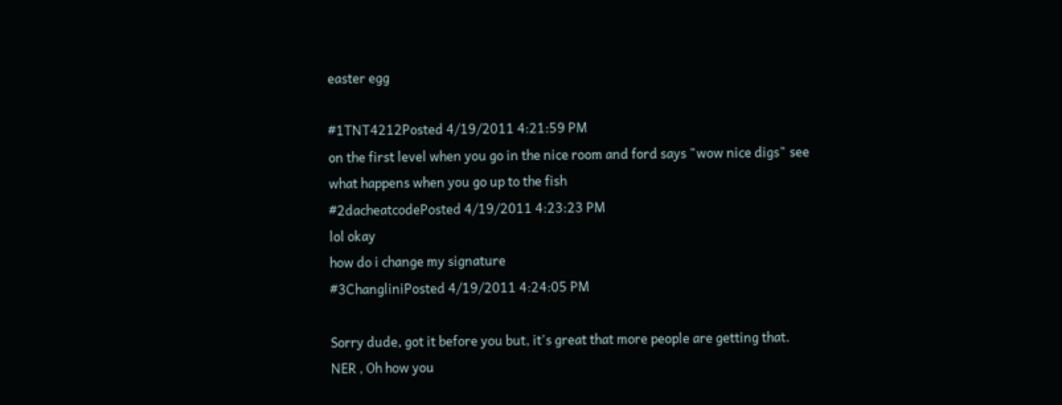easter egg

#1TNT4212Posted 4/19/2011 4:21:59 PM
on the first level when you go in the nice room and ford says "wow nice digs" see what happens when you go up to the fish
#2dacheatcodePosted 4/19/2011 4:23:23 PM
lol okay
how do i change my signature
#3ChangliniPosted 4/19/2011 4:24:05 PM

Sorry dude, got it before you but, it's great that more people are getting that.
NER , Oh how you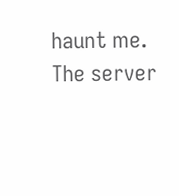haunt me.
The server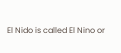El Nido is called El Nino or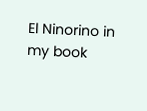El Ninorino in my book